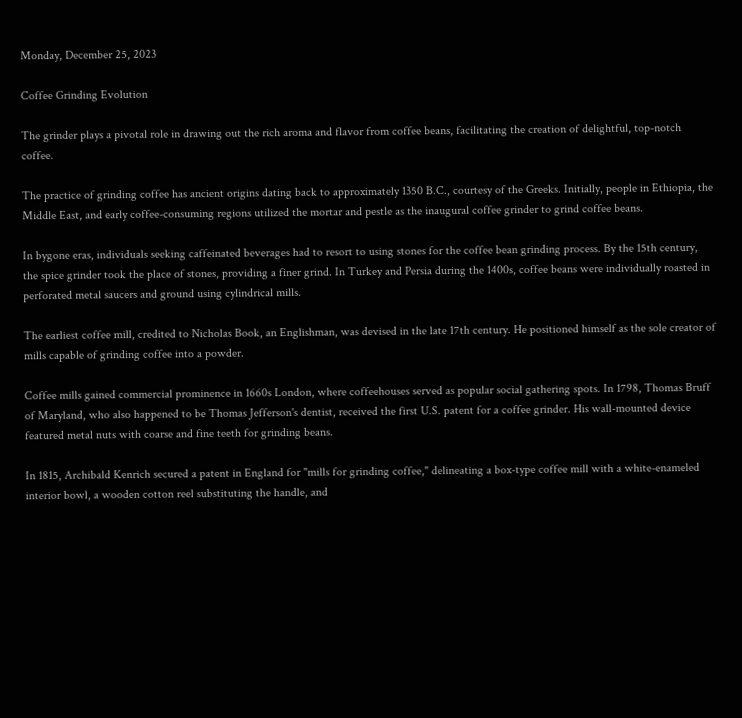Monday, December 25, 2023

Coffee Grinding Evolution

The grinder plays a pivotal role in drawing out the rich aroma and flavor from coffee beans, facilitating the creation of delightful, top-notch coffee.

The practice of grinding coffee has ancient origins dating back to approximately 1350 B.C., courtesy of the Greeks. Initially, people in Ethiopia, the Middle East, and early coffee-consuming regions utilized the mortar and pestle as the inaugural coffee grinder to grind coffee beans.

In bygone eras, individuals seeking caffeinated beverages had to resort to using stones for the coffee bean grinding process. By the 15th century, the spice grinder took the place of stones, providing a finer grind. In Turkey and Persia during the 1400s, coffee beans were individually roasted in perforated metal saucers and ground using cylindrical mills.

The earliest coffee mill, credited to Nicholas Book, an Englishman, was devised in the late 17th century. He positioned himself as the sole creator of mills capable of grinding coffee into a powder.

Coffee mills gained commercial prominence in 1660s London, where coffeehouses served as popular social gathering spots. In 1798, Thomas Bruff of Maryland, who also happened to be Thomas Jefferson's dentist, received the first U.S. patent for a coffee grinder. His wall-mounted device featured metal nuts with coarse and fine teeth for grinding beans.

In 1815, Archibald Kenrich secured a patent in England for "mills for grinding coffee," delineating a box-type coffee mill with a white-enameled interior bowl, a wooden cotton reel substituting the handle, and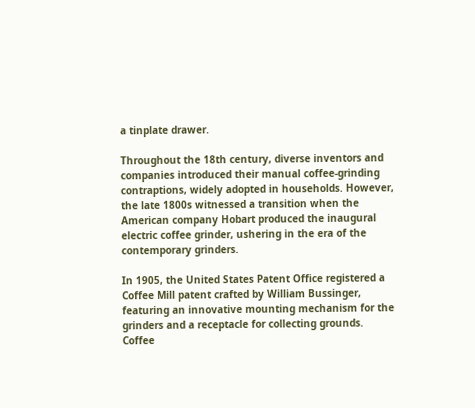a tinplate drawer.

Throughout the 18th century, diverse inventors and companies introduced their manual coffee-grinding contraptions, widely adopted in households. However, the late 1800s witnessed a transition when the American company Hobart produced the inaugural electric coffee grinder, ushering in the era of the contemporary grinders.

In 1905, the United States Patent Office registered a Coffee Mill patent crafted by William Bussinger, featuring an innovative mounting mechanism for the grinders and a receptacle for collecting grounds.
Coffee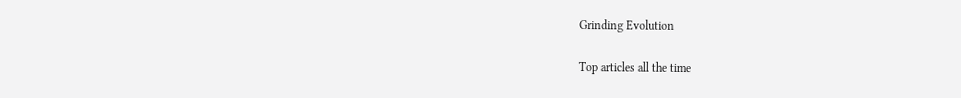Grinding Evolution

Top articles all the time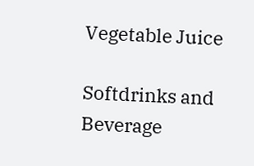Vegetable Juice

Softdrinks and Beverage